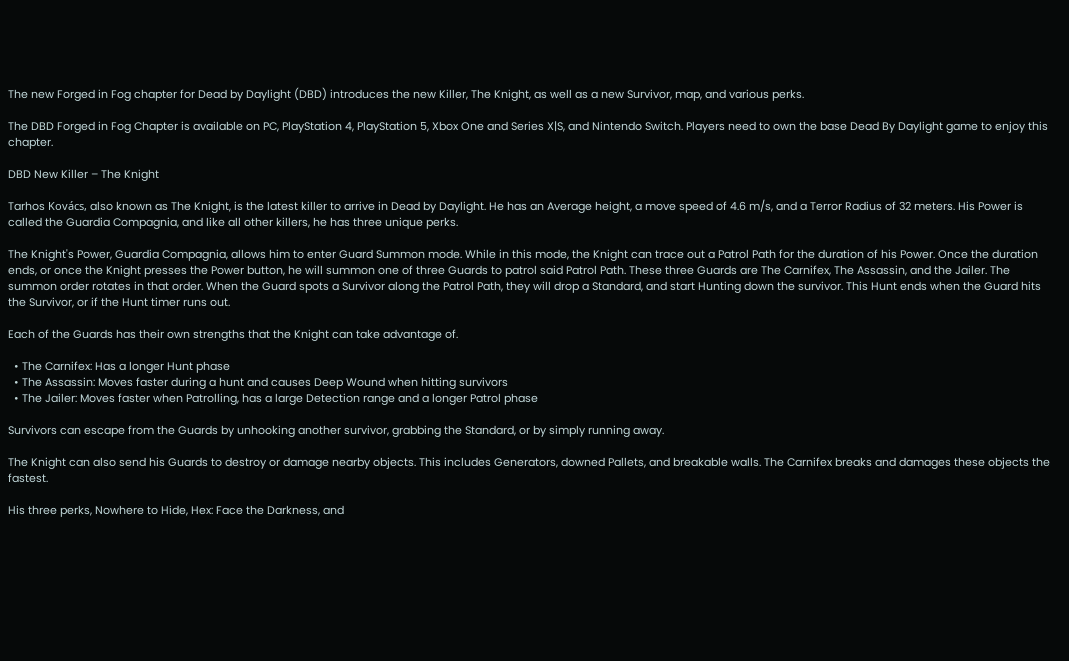The new Forged in Fog chapter for Dead by Daylight (DBD) introduces the new Killer, The Knight, as well as a new Survivor, map, and various perks.

The DBD Forged in Fog Chapter is available on PC, PlayStation 4, PlayStation 5, Xbox One and Series X|S, and Nintendo Switch. Players need to own the base Dead By Daylight game to enjoy this chapter.

DBD New Killer – The Knight

Tarhos Kovács, also known as The Knight, is the latest killer to arrive in Dead by Daylight. He has an Average height, a move speed of 4.6 m/s, and a Terror Radius of 32 meters. His Power is called the Guardia Compagnia, and like all other killers, he has three unique perks.

The Knight's Power, Guardia Compagnia, allows him to enter Guard Summon mode. While in this mode, the Knight can trace out a Patrol Path for the duration of his Power. Once the duration ends, or once the Knight presses the Power button, he will summon one of three Guards to patrol said Patrol Path. These three Guards are The Carnifex, The Assassin, and the Jailer. The summon order rotates in that order. When the Guard spots a Survivor along the Patrol Path, they will drop a Standard, and start Hunting down the survivor. This Hunt ends when the Guard hits the Survivor, or if the Hunt timer runs out.

Each of the Guards has their own strengths that the Knight can take advantage of.

  • The Carnifex: Has a longer Hunt phase
  • The Assassin: Moves faster during a hunt and causes Deep Wound when hitting survivors
  • The Jailer: Moves faster when Patrolling, has a large Detection range and a longer Patrol phase

Survivors can escape from the Guards by unhooking another survivor, grabbing the Standard, or by simply running away.

The Knight can also send his Guards to destroy or damage nearby objects. This includes Generators, downed Pallets, and breakable walls. The Carnifex breaks and damages these objects the fastest.

His three perks, Nowhere to Hide, Hex: Face the Darkness, and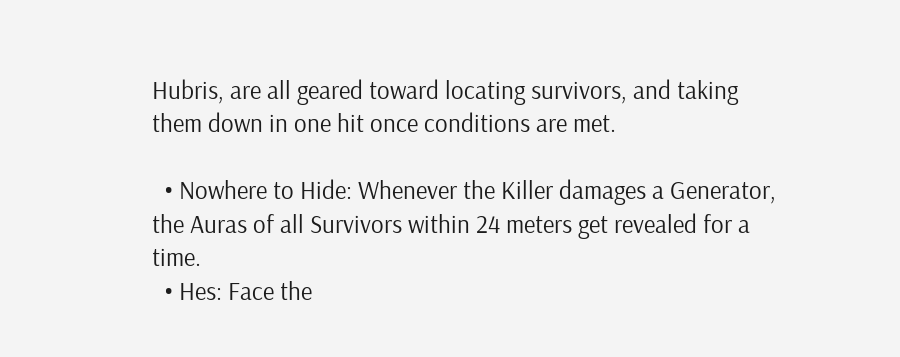Hubris, are all geared toward locating survivors, and taking them down in one hit once conditions are met.

  • Nowhere to Hide: Whenever the Killer damages a Generator, the Auras of all Survivors within 24 meters get revealed for a time.
  • Hes: Face the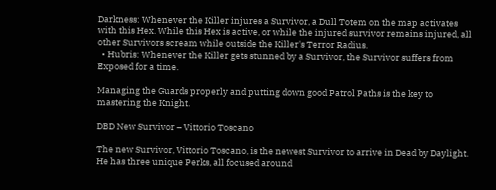Darkness: Whenever the Killer injures a Survivor, a Dull Totem on the map activates with this Hex. While this Hex is active, or while the injured survivor remains injured, all other Survivors scream while outside the Killer's Terror Radius.
  • Hubris: Whenever the Killer gets stunned by a Survivor, the Survivor suffers from Exposed for a time.

Managing the Guards properly and putting down good Patrol Paths is the key to mastering the Knight.

DBD New Survivor – Vittorio Toscano

The new Survivor, Vittorio Toscano, is the newest Survivor to arrive in Dead by Daylight. He has three unique Perks, all focused around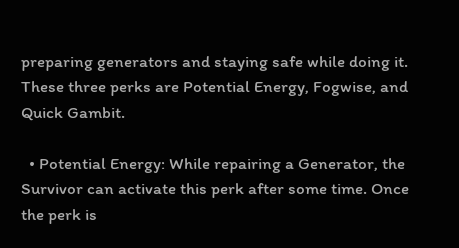preparing generators and staying safe while doing it. These three perks are Potential Energy, Fogwise, and Quick Gambit.

  • Potential Energy: While repairing a Generator, the Survivor can activate this perk after some time. Once the perk is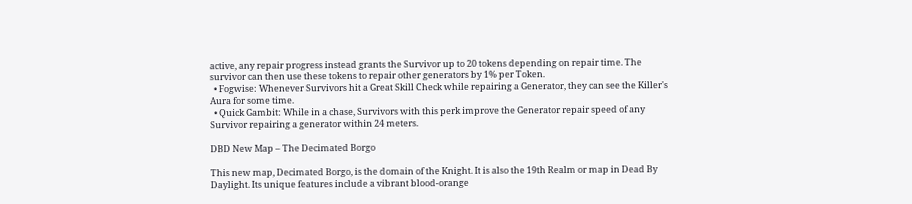active, any repair progress instead grants the Survivor up to 20 tokens depending on repair time. The survivor can then use these tokens to repair other generators by 1% per Token.
  • Fogwise: Whenever Survivors hit a Great Skill Check while repairing a Generator, they can see the Killer's Aura for some time.
  • Quick Gambit: While in a chase, Survivors with this perk improve the Generator repair speed of any Survivor repairing a generator within 24 meters.

DBD New Map – The Decimated Borgo

This new map, Decimated Borgo, is the domain of the Knight. It is also the 19th Realm or map in Dead By Daylight. Its unique features include a vibrant blood-orange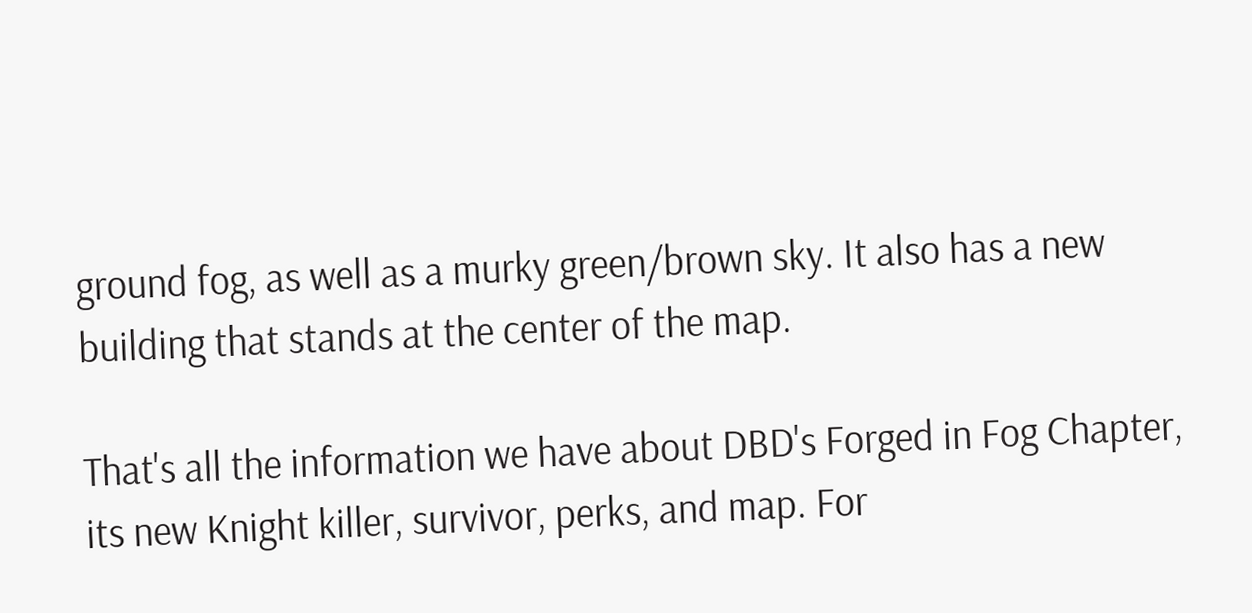ground fog, as well as a murky green/brown sky. It also has a new building that stands at the center of the map.

That's all the information we have about DBD's Forged in Fog Chapter, its new Knight killer, survivor, perks, and map. For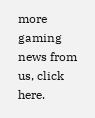more gaming news from us, click here.